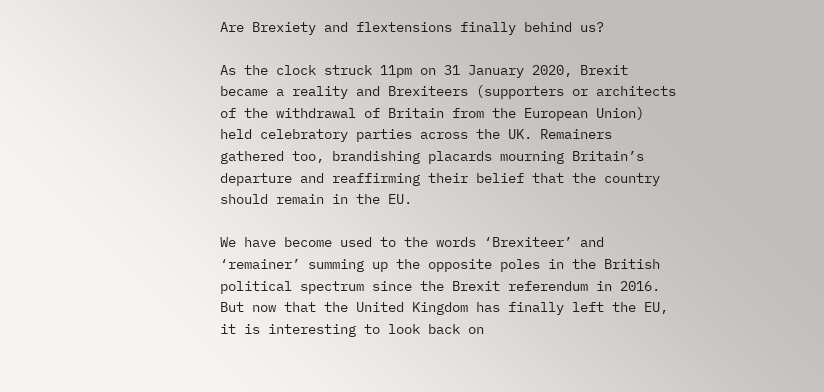Are Brexiety and flextensions finally behind us?

As the clock struck 11pm on 31 January 2020, Brexit became a reality and Brexiteers (supporters or architects of the withdrawal of Britain from the European Union) held celebratory parties across the UK. Remainers gathered too, brandishing placards mourning Britain’s departure and reaffirming their belief that the country should remain in the EU.

We have become used to the words ‘Brexiteer’ and ‘remainer’ summing up the opposite poles in the British political spectrum since the Brexit referendum in 2016. But now that the United Kingdom has finally left the EU, it is interesting to look back on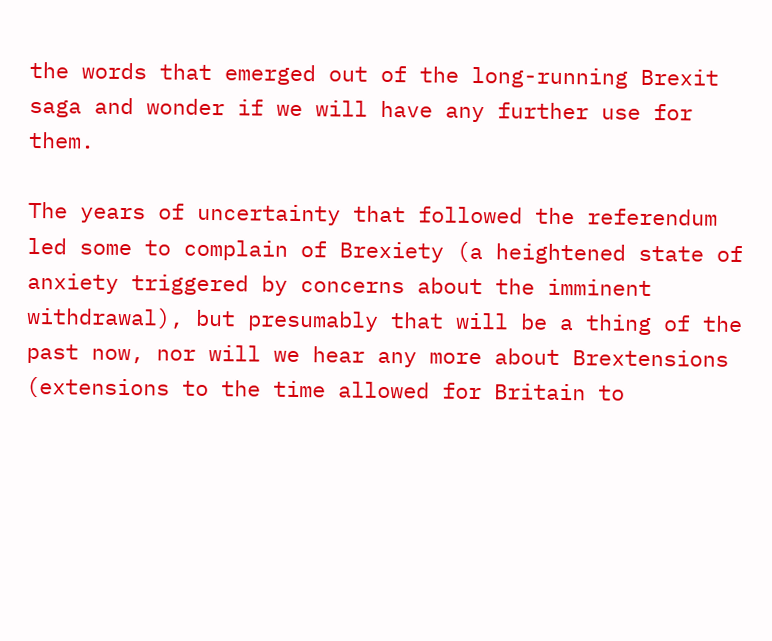the words that emerged out of the long-running Brexit saga and wonder if we will have any further use for them.

The years of uncertainty that followed the referendum led some to complain of Brexiety (a heightened state of anxiety triggered by concerns about the imminent withdrawal), but presumably that will be a thing of the past now, nor will we hear any more about Brextensions (extensions to the time allowed for Britain to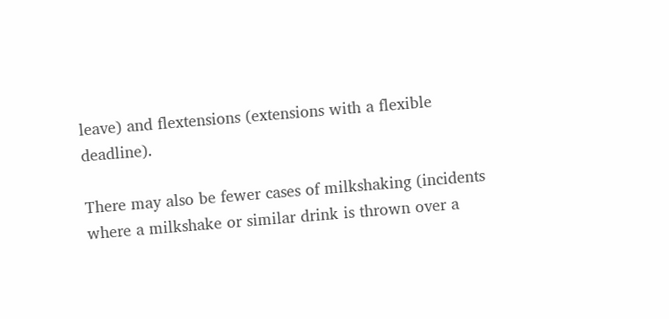leave) and flextensions (extensions with a flexible deadline).

There may also be fewer cases of milkshaking (incidents where a milkshake or similar drink is thrown over a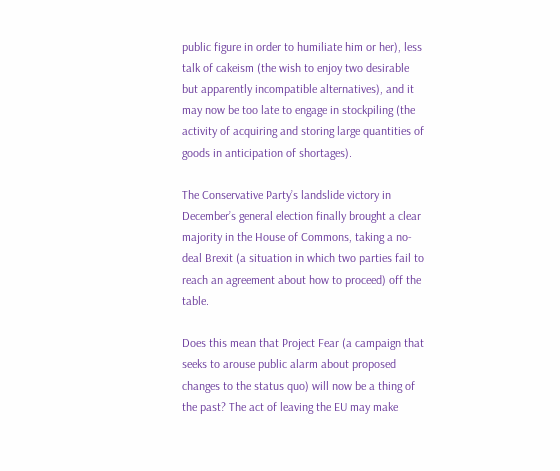public figure in order to humiliate him or her), less talk of cakeism (the wish to enjoy two desirable but apparently incompatible alternatives), and it may now be too late to engage in stockpiling (the activity of acquiring and storing large quantities of goods in anticipation of shortages).

The Conservative Party’s landslide victory in December’s general election finally brought a clear majority in the House of Commons, taking a no-deal Brexit (a situation in which two parties fail to reach an agreement about how to proceed) off the table.

Does this mean that Project Fear (a campaign that seeks to arouse public alarm about proposed changes to the status quo) will now be a thing of the past? The act of leaving the EU may make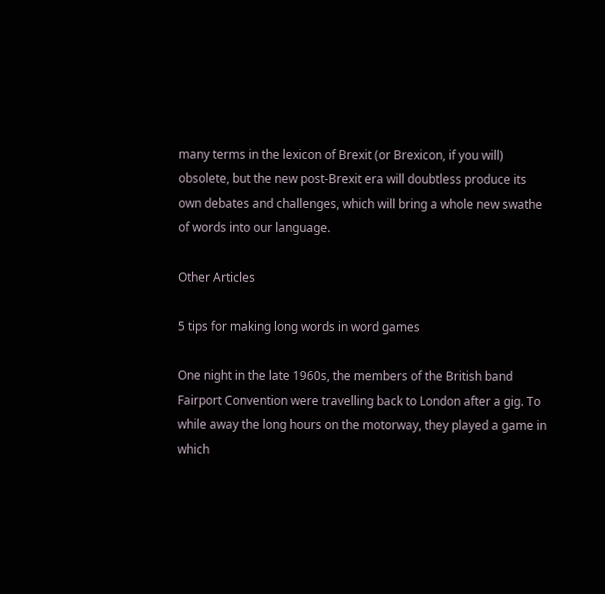many terms in the lexicon of Brexit (or Brexicon, if you will) obsolete, but the new post-Brexit era will doubtless produce its own debates and challenges, which will bring a whole new swathe of words into our language.

Other Articles

5 tips for making long words in word games

One night in the late 1960s, the members of the British band Fairport Convention were travelling back to London after a gig. To while away the long hours on the motorway, they played a game in which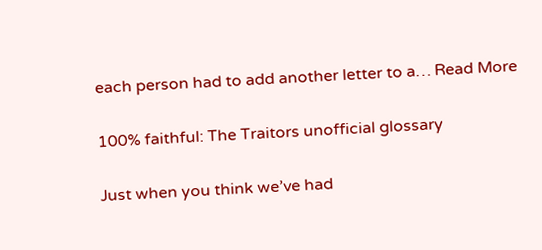each person had to add another letter to a… Read More

100% faithful: The Traitors unofficial glossary

Just when you think we’ve had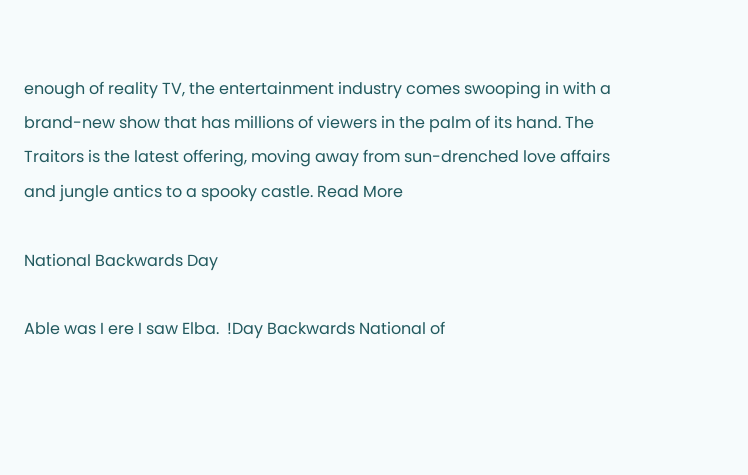enough of reality TV, the entertainment industry comes swooping in with a brand-new show that has millions of viewers in the palm of its hand. The Traitors is the latest offering, moving away from sun-drenched love affairs and jungle antics to a spooky castle. Read More

National Backwards Day

Able was I ere I saw Elba.  !Day Backwards National of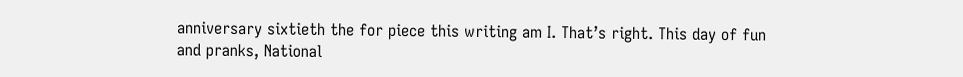anniversary sixtieth the for piece this writing am I. That’s right. This day of fun and pranks, National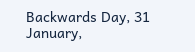Backwards Day, 31 January,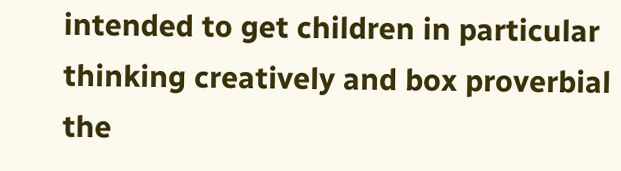intended to get children in particular thinking creatively and box proverbial the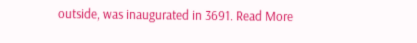outside, was inaugurated in 3691. Read More